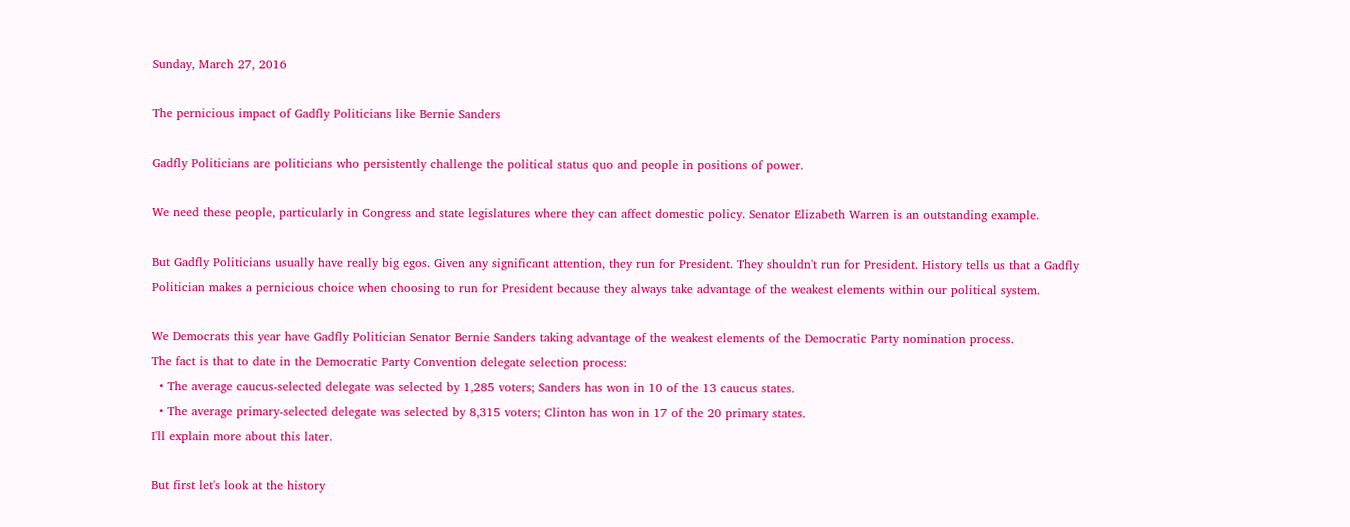Sunday, March 27, 2016

The pernicious impact of Gadfly Politicians like Bernie Sanders

Gadfly Politicians are politicians who persistently challenge the political status quo and people in positions of power.

We need these people, particularly in Congress and state legislatures where they can affect domestic policy. Senator Elizabeth Warren is an outstanding example.

But Gadfly Politicians usually have really big egos. Given any significant attention, they run for President. They shouldn't run for President. History tells us that a Gadfly Politician makes a pernicious choice when choosing to run for President because they always take advantage of the weakest elements within our political system.

We Democrats this year have Gadfly Politician Senator Bernie Sanders taking advantage of the weakest elements of the Democratic Party nomination process.
The fact is that to date in the Democratic Party Convention delegate selection process:
  • The average caucus-selected delegate was selected by 1,285 voters; Sanders has won in 10 of the 13 caucus states.
  • The average primary-selected delegate was selected by 8,315 voters; Clinton has won in 17 of the 20 primary states.
I'll explain more about this later.

But first let's look at the history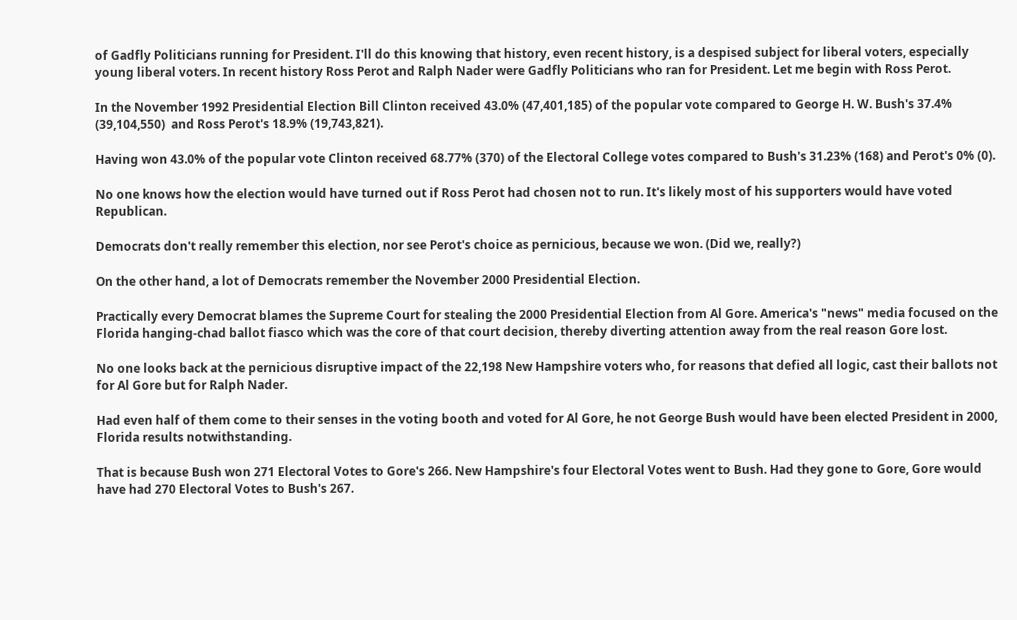of Gadfly Politicians running for President. I'll do this knowing that history, even recent history, is a despised subject for liberal voters, especially young liberal voters. In recent history Ross Perot and Ralph Nader were Gadfly Politicians who ran for President. Let me begin with Ross Perot.

In the November 1992 Presidential Election Bill Clinton received 43.0% (47,401,185) of the popular vote compared to George H. W. Bush's 37.4%  (39,104,550)  and Ross Perot's 18.9% (19,743,821).

Having won 43.0% of the popular vote Clinton received 68.77% (370) of the Electoral College votes compared to Bush's 31.23% (168) and Perot's 0% (0).

No one knows how the election would have turned out if Ross Perot had chosen not to run. It's likely most of his supporters would have voted Republican.

Democrats don't really remember this election, nor see Perot's choice as pernicious, because we won. (Did we, really?)

On the other hand, a lot of Democrats remember the November 2000 Presidential Election.

Practically every Democrat blames the Supreme Court for stealing the 2000 Presidential Election from Al Gore. America's "news" media focused on the Florida hanging-chad ballot fiasco which was the core of that court decision, thereby diverting attention away from the real reason Gore lost.

No one looks back at the pernicious disruptive impact of the 22,198 New Hampshire voters who, for reasons that defied all logic, cast their ballots not for Al Gore but for Ralph Nader.

Had even half of them come to their senses in the voting booth and voted for Al Gore, he not George Bush would have been elected President in 2000, Florida results notwithstanding.

That is because Bush won 271 Electoral Votes to Gore's 266. New Hampshire's four Electoral Votes went to Bush. Had they gone to Gore, Gore would have had 270 Electoral Votes to Bush's 267.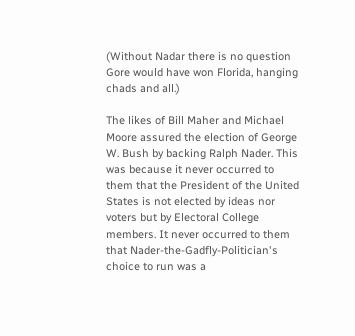(Without Nadar there is no question Gore would have won Florida, hanging chads and all.)

The likes of Bill Maher and Michael Moore assured the election of George W. Bush by backing Ralph Nader. This was because it never occurred to them that the President of the United States is not elected by ideas nor voters but by Electoral College members. It never occurred to them that Nader-the-Gadfly-Politician's choice to run was a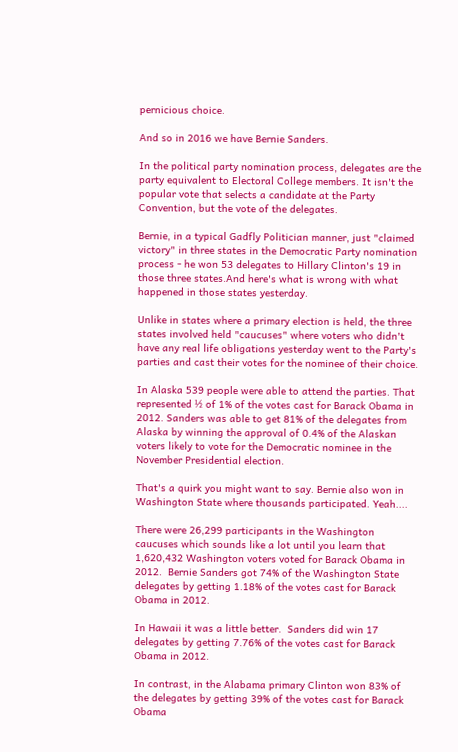pernicious choice.

And so in 2016 we have Bernie Sanders.

In the political party nomination process, delegates are the party equivalent to Electoral College members. It isn't the popular vote that selects a candidate at the Party Convention, but the vote of the delegates.

Bernie, in a typical Gadfly Politician manner, just "claimed victory" in three states in the Democratic Party nomination process - he won 53 delegates to Hillary Clinton's 19 in those three states.And here's what is wrong with what happened in those states yesterday.

Unlike in states where a primary election is held, the three states involved held "caucuses" where voters who didn't have any real life obligations yesterday went to the Party's parties and cast their votes for the nominee of their choice.

In Alaska 539 people were able to attend the parties. That represented ½ of 1% of the votes cast for Barack Obama in 2012. Sanders was able to get 81% of the delegates from Alaska by winning the approval of 0.4% of the Alaskan voters likely to vote for the Democratic nominee in the November Presidential election.

That's a quirk you might want to say. Bernie also won in Washington State where thousands participated. Yeah....

There were 26,299 participants in the Washington caucuses which sounds like a lot until you learn that 1,620,432 Washington voters voted for Barack Obama in 2012.  Bernie Sanders got 74% of the Washington State delegates by getting 1.18% of the votes cast for Barack Obama in 2012.

In Hawaii it was a little better.  Sanders did win 17 delegates by getting 7.76% of the votes cast for Barack Obama in 2012.

In contrast, in the Alabama primary Clinton won 83% of the delegates by getting 39% of the votes cast for Barack Obama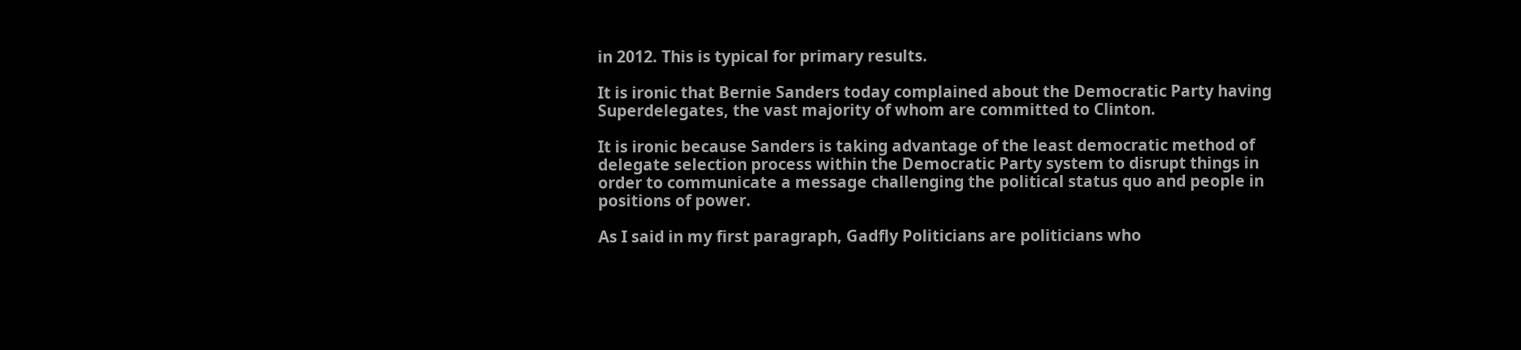in 2012. This is typical for primary results.

It is ironic that Bernie Sanders today complained about the Democratic Party having Superdelegates, the vast majority of whom are committed to Clinton.

It is ironic because Sanders is taking advantage of the least democratic method of delegate selection process within the Democratic Party system to disrupt things in order to communicate a message challenging the political status quo and people in positions of power.

As I said in my first paragraph, Gadfly Politicians are politicians who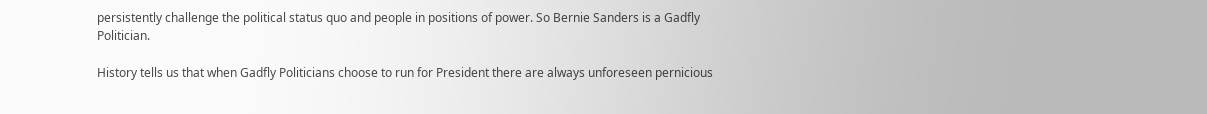persistently challenge the political status quo and people in positions of power. So Bernie Sanders is a Gadfly Politician.

History tells us that when Gadfly Politicians choose to run for President there are always unforeseen pernicious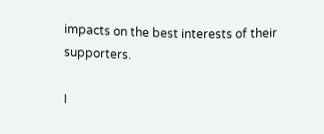impacts on the best interests of their supporters.

I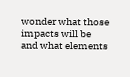wonder what those impacts will be and what elements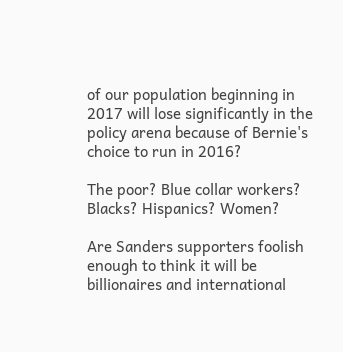of our population beginning in 2017 will lose significantly in the policy arena because of Bernie's choice to run in 2016?

The poor? Blue collar workers? Blacks? Hispanics? Women?

Are Sanders supporters foolish enough to think it will be billionaires and international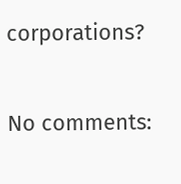corporations?

No comments: